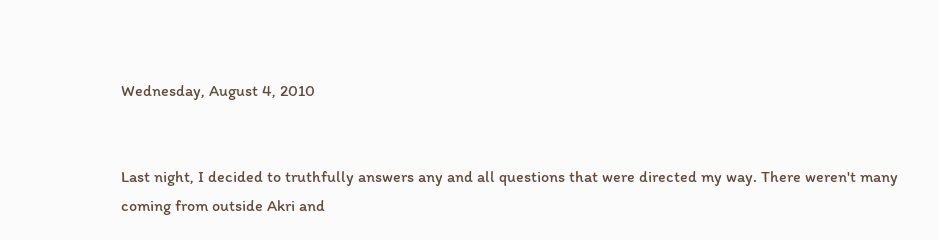Wednesday, August 4, 2010


Last night, I decided to truthfully answers any and all questions that were directed my way. There weren't many coming from outside Akri and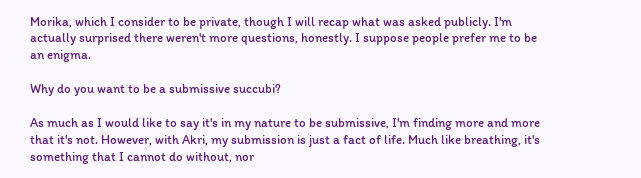Morika, which I consider to be private, though I will recap what was asked publicly. I'm actually surprised there weren't more questions, honestly. I suppose people prefer me to be an enigma.

Why do you want to be a submissive succubi?

As much as I would like to say it's in my nature to be submissive, I'm finding more and more that it's not. However, with Akri, my submission is just a fact of life. Much like breathing, it's something that I cannot do without, nor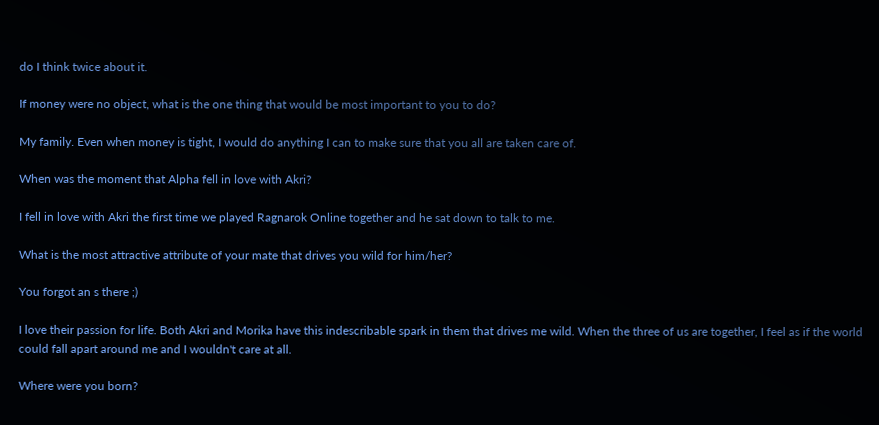do I think twice about it.

If money were no object, what is the one thing that would be most important to you to do?

My family. Even when money is tight, I would do anything I can to make sure that you all are taken care of.

When was the moment that Alpha fell in love with Akri?

I fell in love with Akri the first time we played Ragnarok Online together and he sat down to talk to me.

What is the most attractive attribute of your mate that drives you wild for him/her?

You forgot an s there ;)

I love their passion for life. Both Akri and Morika have this indescribable spark in them that drives me wild. When the three of us are together, I feel as if the world could fall apart around me and I wouldn't care at all.

Where were you born?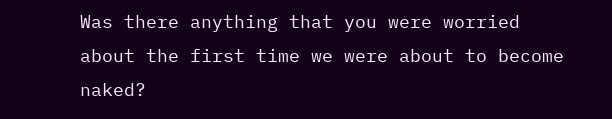Was there anything that you were worried about the first time we were about to become naked?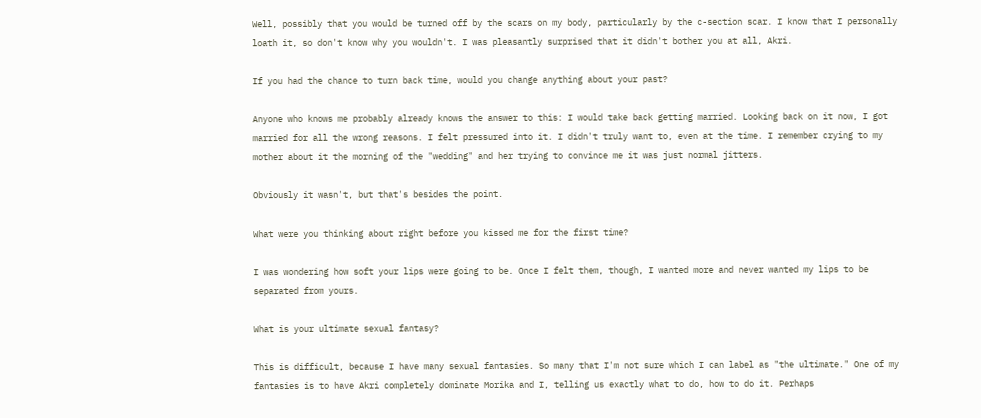Well, possibly that you would be turned off by the scars on my body, particularly by the c-section scar. I know that I personally loath it, so don't know why you wouldn't. I was pleasantly surprised that it didn't bother you at all, Akri.

If you had the chance to turn back time, would you change anything about your past?

Anyone who knows me probably already knows the answer to this: I would take back getting married. Looking back on it now, I got married for all the wrong reasons. I felt pressured into it. I didn't truly want to, even at the time. I remember crying to my mother about it the morning of the "wedding" and her trying to convince me it was just normal jitters.

Obviously it wasn't, but that's besides the point.

What were you thinking about right before you kissed me for the first time?

I was wondering how soft your lips were going to be. Once I felt them, though, I wanted more and never wanted my lips to be separated from yours.

What is your ultimate sexual fantasy?

This is difficult, because I have many sexual fantasies. So many that I'm not sure which I can label as "the ultimate." One of my fantasies is to have Akri completely dominate Morika and I, telling us exactly what to do, how to do it. Perhaps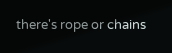there's rope or chains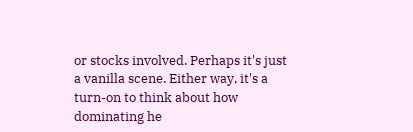or stocks involved. Perhaps it's just a vanilla scene. Either way, it's a turn-on to think about how dominating he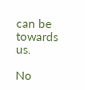can be towards us.

No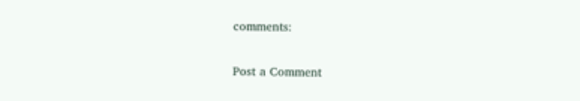comments:

Post a Comment